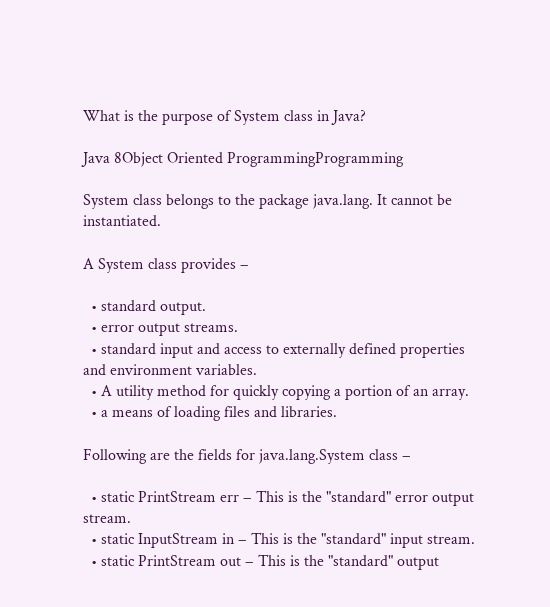What is the purpose of System class in Java?

Java 8Object Oriented ProgrammingProgramming

System class belongs to the package java.lang. It cannot be instantiated.

A System class provides −

  • standard output.
  • error output streams.
  • standard input and access to externally defined properties and environment variables.
  • A utility method for quickly copying a portion of an array.
  • a means of loading files and libraries.

Following are the fields for java.lang.System class −

  • static PrintStream err − This is the "standard" error output stream.
  • static InputStream in − This is the "standard" input stream.
  • static PrintStream out − This is the "standard" output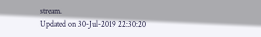stream.
Updated on 30-Jul-2019 22:30:20